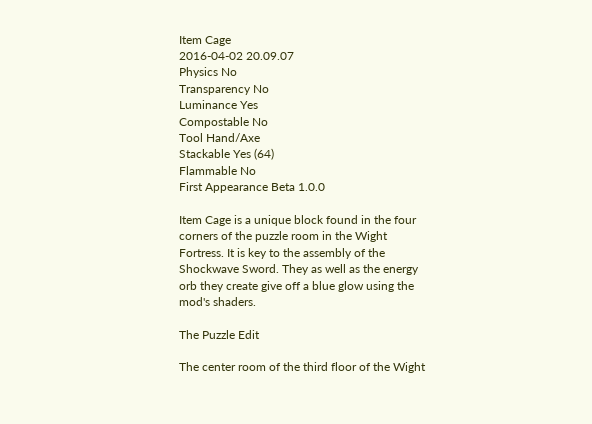Item Cage
2016-04-02 20.09.07
Physics No
Transparency No
Luminance Yes
Compostable No
Tool Hand/Axe
Stackable Yes (64)
Flammable No
First Appearance Beta 1.0.0

Item Cage is a unique block found in the four corners of the puzzle room in the Wight Fortress. It is key to the assembly of the Shockwave Sword. They as well as the energy orb they create give off a blue glow using the mod's shaders.

The Puzzle Edit

The center room of the third floor of the Wight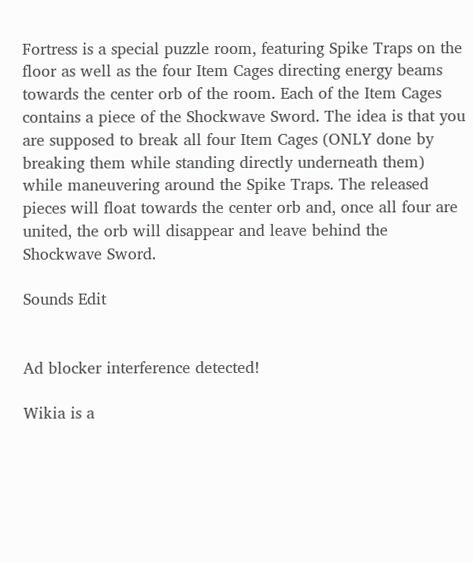Fortress is a special puzzle room, featuring Spike Traps on the floor as well as the four Item Cages directing energy beams towards the center orb of the room. Each of the Item Cages contains a piece of the Shockwave Sword. The idea is that you are supposed to break all four Item Cages (ONLY done by breaking them while standing directly underneath them) while maneuvering around the Spike Traps. The released pieces will float towards the center orb and, once all four are united, the orb will disappear and leave behind the Shockwave Sword.

Sounds Edit


Ad blocker interference detected!

Wikia is a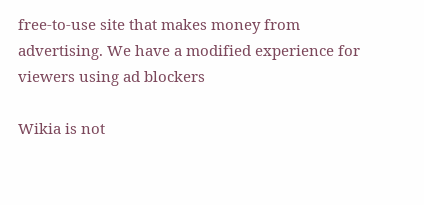free-to-use site that makes money from advertising. We have a modified experience for viewers using ad blockers

Wikia is not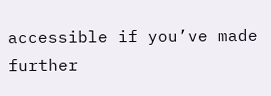accessible if you’ve made further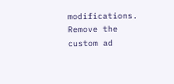modifications. Remove the custom ad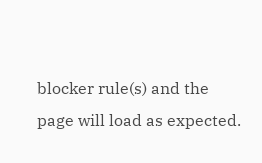blocker rule(s) and the page will load as expected.